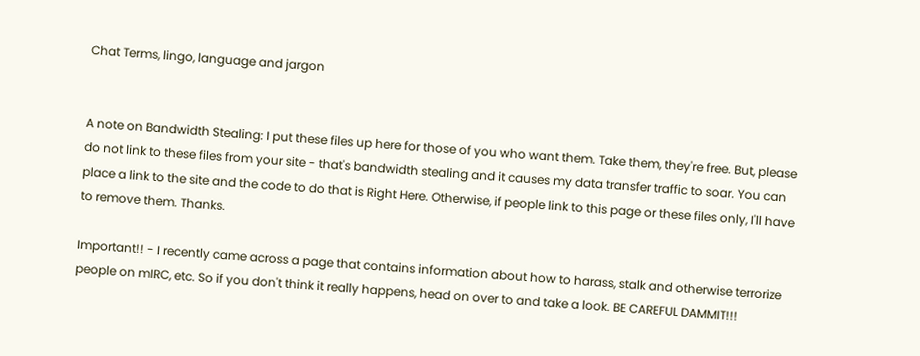Chat Terms, lingo, language and jargon


A note on Bandwidth Stealing: I put these files up here for those of you who want them. Take them, they're free. But, please do not link to these files from your site - that's bandwidth stealing and it causes my data transfer traffic to soar. You can place a link to the site and the code to do that is Right Here. Otherwise, if people link to this page or these files only, I'll have to remove them. Thanks.

Important!! - I recently came across a page that contains information about how to harass, stalk and otherwise terrorize people on mIRC, etc. So if you don't think it really happens, head on over to and take a look. BE CAREFUL DAMMIT!!!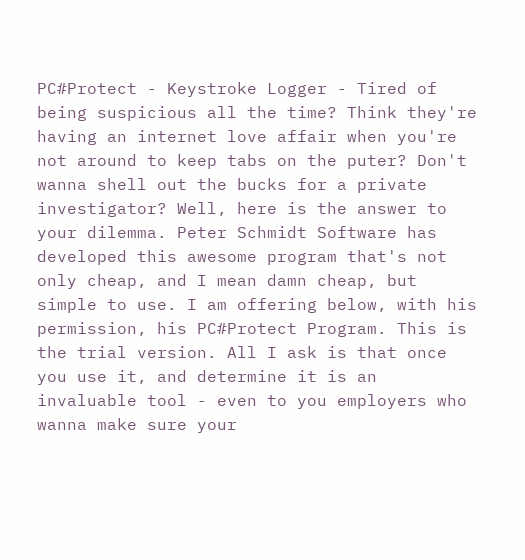PC#Protect - Keystroke Logger - Tired of being suspicious all the time? Think they're having an internet love affair when you're not around to keep tabs on the puter? Don't wanna shell out the bucks for a private investigator? Well, here is the answer to your dilemma. Peter Schmidt Software has developed this awesome program that's not only cheap, and I mean damn cheap, but simple to use. I am offering below, with his permission, his PC#Protect Program. This is the trial version. All I ask is that once you use it, and determine it is an invaluable tool - even to you employers who wanna make sure your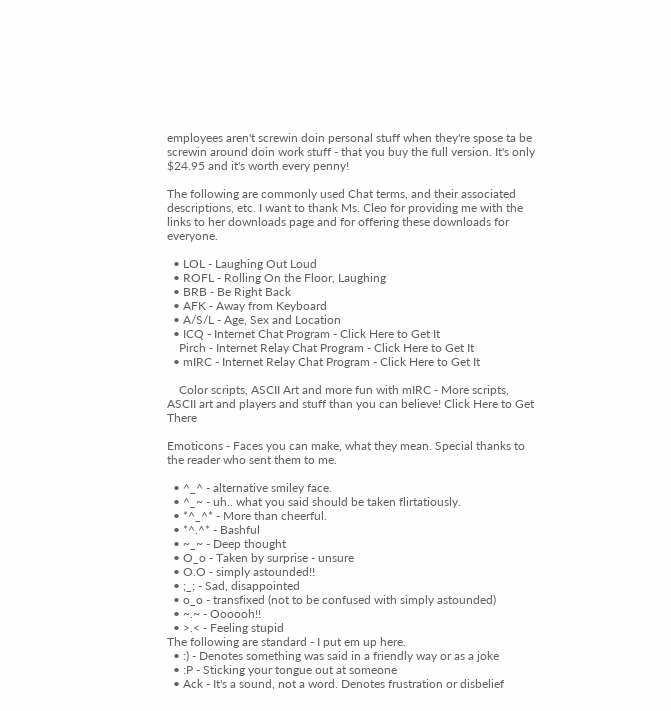employees aren't screwin doin personal stuff when they're spose ta be screwin around doin work stuff - that you buy the full version. It's only $24.95 and it's worth every penny!

The following are commonly used Chat terms, and their associated descriptions, etc. I want to thank Ms. Cleo for providing me with the links to her downloads page and for offering these downloads for everyone.

  • LOL - Laughing Out Loud
  • ROFL - Rolling On the Floor, Laughing
  • BRB - Be Right Back
  • AFK - Away from Keyboard
  • A/S/L - Age, Sex and Location
  • ICQ - Internet Chat Program - Click Here to Get It
    Pirch - Internet Relay Chat Program - Click Here to Get It
  • mIRC - Internet Relay Chat Program - Click Here to Get It

    Color scripts, ASCII Art and more fun with mIRC - More scripts, ASCII art and players and stuff than you can believe! Click Here to Get There

Emoticons - Faces you can make, what they mean. Special thanks to the reader who sent them to me.

  • ^_^ - alternative smiley face.
  • ^_~ - uh.. what you said should be taken flirtatiously.
  • *^_^* - More than cheerful.
  • *^.^* - Bashful
  • ~_~ - Deep thought
  • O_o - Taken by surprise - unsure
  • O.O - simply astounded!!
  • ;_; - Sad, disappointed
  • o_o - transfixed (not to be confused with simply astounded)
  • ~.~ - Oooooh!!
  • >.< - Feeling stupid
The following are standard - I put em up here.
  • :) - Denotes something was said in a friendly way or as a joke
  • :P - Sticking your tongue out at someone
  • Ack - It's a sound, not a word. Denotes frustration or disbelief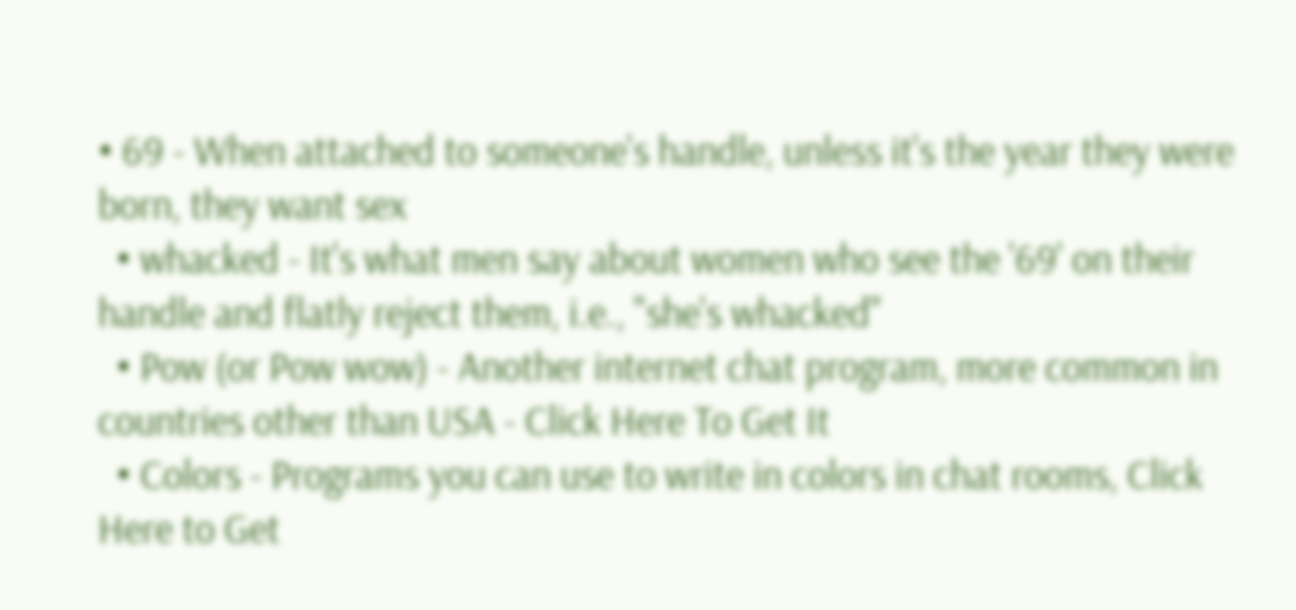• 69 - When attached to someone's handle, unless it's the year they were born, they want sex
  • whacked - It's what men say about women who see the '69' on their handle and flatly reject them, i.e., "she's whacked"
  • Pow (or Pow wow) - Another internet chat program, more common in countries other than USA - Click Here To Get It
  • Colors - Programs you can use to write in colors in chat rooms, Click Here to Get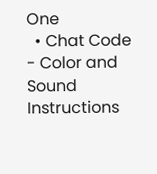One
  • Chat Code - Color and Sound Instructions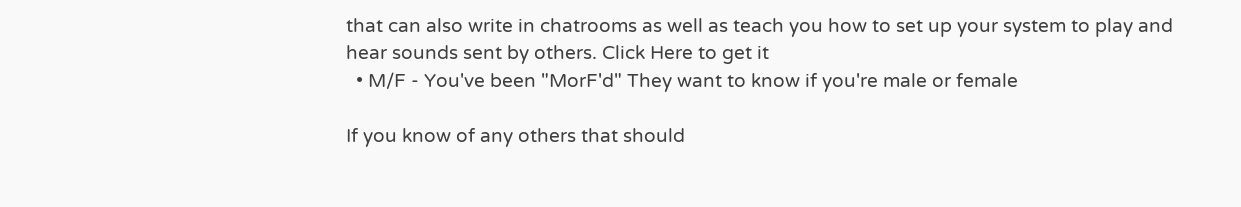that can also write in chatrooms as well as teach you how to set up your system to play and hear sounds sent by others. Click Here to get it
  • M/F - You've been "MorF'd" They want to know if you're male or female

If you know of any others that should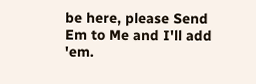be here, please Send Em to Me and I'll add 'em.